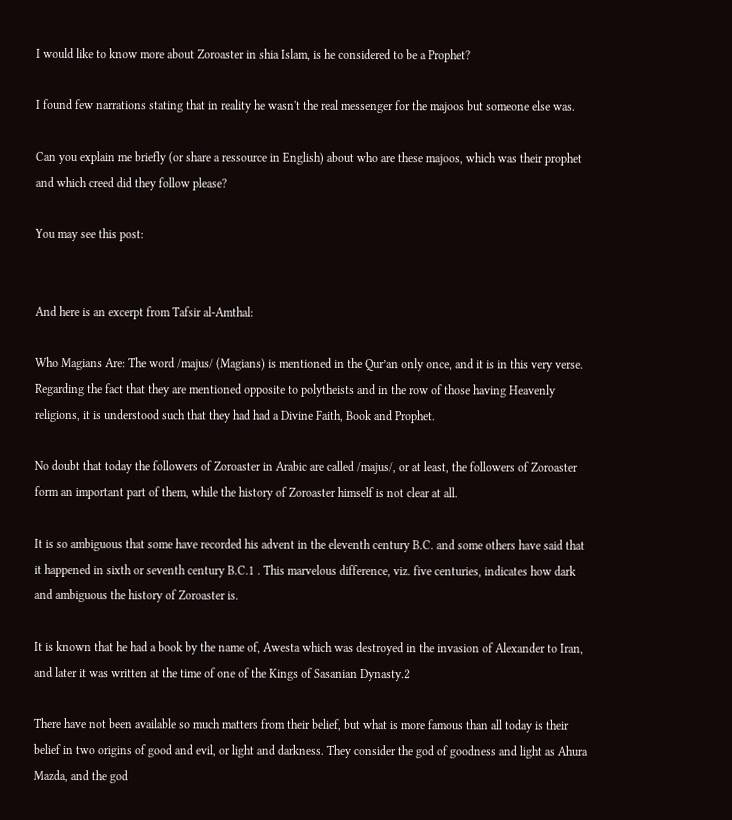I would like to know more about Zoroaster in shia Islam, is he considered to be a Prophet?

I found few narrations stating that in reality he wasn't the real messenger for the majoos but someone else was.

Can you explain me briefly (or share a ressource in English) about who are these majoos, which was their prophet and which creed did they follow please?

You may see this post:


And here is an excerpt from Tafsir al-Amthal:

Who Magians Are: The word /majus/ (Magians) is mentioned in the Qur’an only once, and it is in this very verse. Regarding the fact that they are mentioned opposite to polytheists and in the row of those having Heavenly religions, it is understood such that they had had a Divine Faith, Book and Prophet.

No doubt that today the followers of Zoroaster in Arabic are called /majus/, or at least, the followers of Zoroaster form an important part of them, while the history of Zoroaster himself is not clear at all.

It is so ambiguous that some have recorded his advent in the eleventh century B.C. and some others have said that it happened in sixth or seventh century B.C.1 . This marvelous difference, viz. five centuries, indicates how dark and ambiguous the history of Zoroaster is.

It is known that he had a book by the name of, Awesta which was destroyed in the invasion of Alexander to Iran, and later it was written at the time of one of the Kings of Sasanian Dynasty.2

There have not been available so much matters from their belief, but what is more famous than all today is their belief in two origins of good and evil, or light and darkness. They consider the god of goodness and light as Ahura Mazda, and the god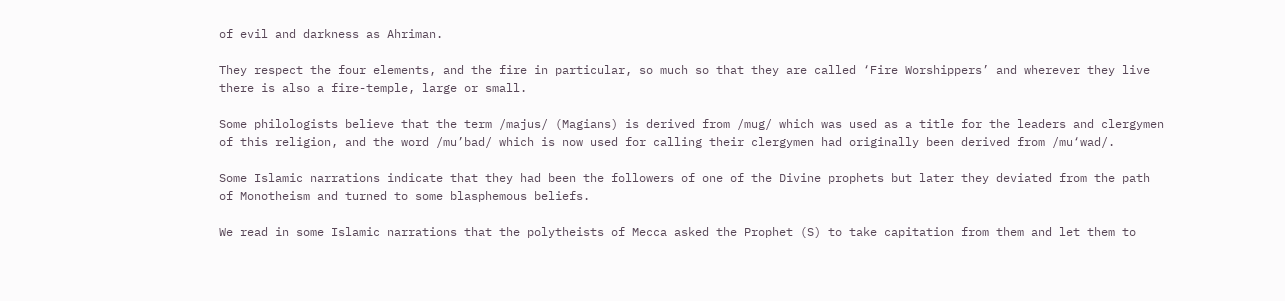of evil and darkness as Ahriman.

They respect the four elements, and the fire in particular, so much so that they are called ‘Fire Worshippers’ and wherever they live there is also a fire-temple, large or small.

Some philologists believe that the term /majus/ (Magians) is derived from /mug/ which was used as a title for the leaders and clergymen of this religion, and the word /mu’bad/ which is now used for calling their clergymen had originally been derived from /mu‘wad/.

Some Islamic narrations indicate that they had been the followers of one of the Divine prophets but later they deviated from the path of Monotheism and turned to some blasphemous beliefs.

We read in some Islamic narrations that the polytheists of Mecca asked the Prophet (S) to take capitation from them and let them to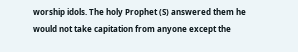worship idols. The holy Prophet (S) answered them he would not take capitation from anyone except the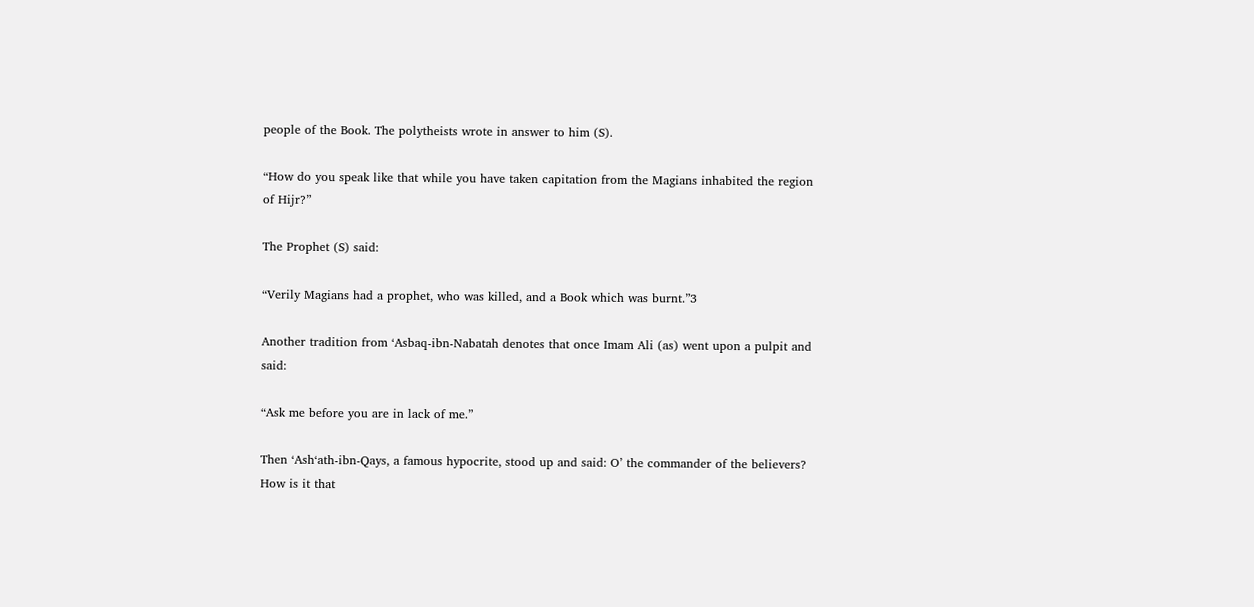people of the Book. The polytheists wrote in answer to him (S).

“How do you speak like that while you have taken capitation from the Magians inhabited the region of Hijr?”

The Prophet (S) said:

“Verily Magians had a prophet, who was killed, and a Book which was burnt.”3

Another tradition from ‘Asbaq-ibn-Nabatah denotes that once Imam Ali (as) went upon a pulpit and said:

“Ask me before you are in lack of me.”

Then ‘Ash‘ath-ibn-Qays, a famous hypocrite, stood up and said: O’ the commander of the believers? How is it that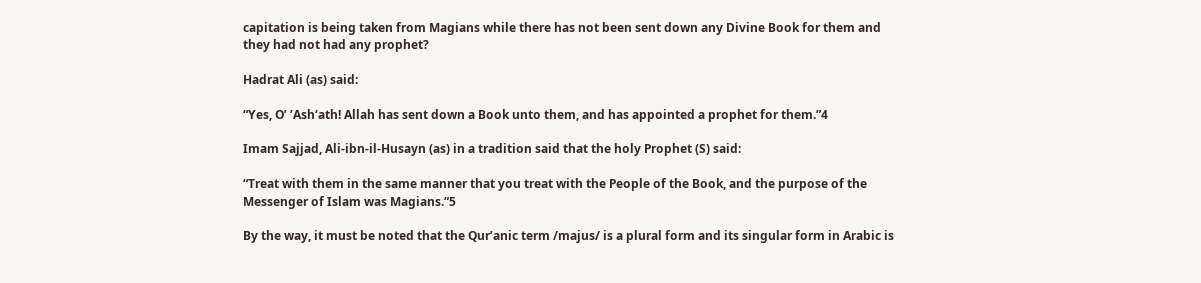capitation is being taken from Magians while there has not been sent down any Divine Book for them and they had not had any prophet?

Hadrat Ali (as) said:

“Yes, O’ ’Ash‘ath! Allah has sent down a Book unto them, and has appointed a prophet for them.”4

Imam Sajjad, Ali-ibn-il-Husayn (as) in a tradition said that the holy Prophet (S) said:

“Treat with them in the same manner that you treat with the People of the Book, and the purpose of the Messenger of Islam was Magians.”5

By the way, it must be noted that the Qur’anic term /majus/ is a plural form and its singular form in Arabic is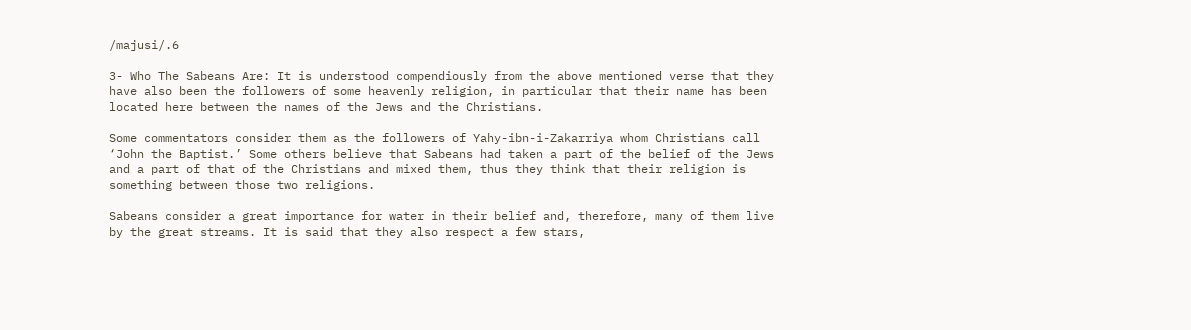/majusi/.6

3- Who The Sabeans Are: It is understood compendiously from the above mentioned verse that they have also been the followers of some heavenly religion, in particular that their name has been located here between the names of the Jews and the Christians.

Some commentators consider them as the followers of Yahy-ibn-i-Zakarriya whom Christians call ‘John the Baptist.’ Some others believe that Sabeans had taken a part of the belief of the Jews and a part of that of the Christians and mixed them, thus they think that their religion is something between those two religions.

Sabeans consider a great importance for water in their belief and, therefore, many of them live by the great streams. It is said that they also respect a few stars,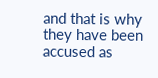and that is why they have been accused as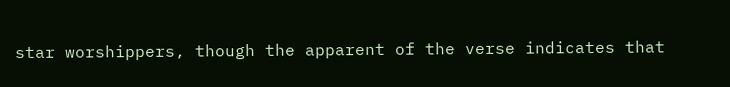star worshippers, though the apparent of the verse indicates that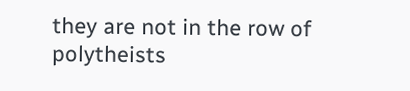they are not in the row of polytheists